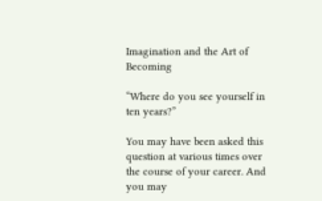Imagination and the Art of Becoming

“Where do you see yourself in ten years?”

You may have been asked this question at various times over the course of your career. And you may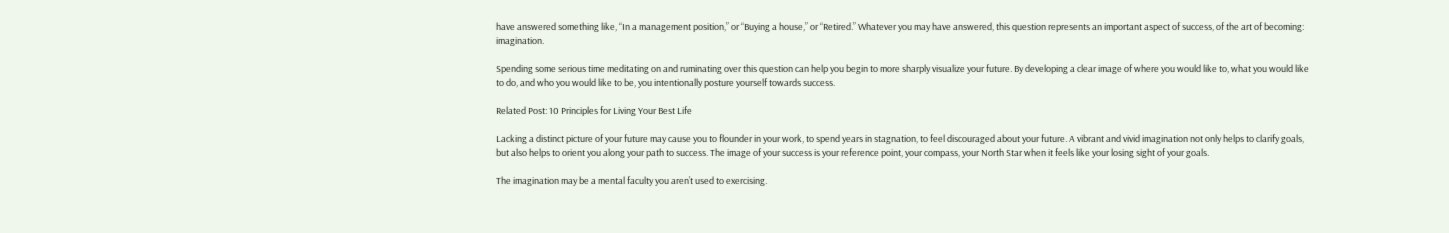have answered something like, “In a management position,” or “Buying a house,” or “Retired.” Whatever you may have answered, this question represents an important aspect of success, of the art of becoming: imagination.

Spending some serious time meditating on and ruminating over this question can help you begin to more sharply visualize your future. By developing a clear image of where you would like to, what you would like to do, and who you would like to be, you intentionally posture yourself towards success.

Related Post: 10 Principles for Living Your Best Life

Lacking a distinct picture of your future may cause you to flounder in your work, to spend years in stagnation, to feel discouraged about your future. A vibrant and vivid imagination not only helps to clarify goals, but also helps to orient you along your path to success. The image of your success is your reference point, your compass, your North Star when it feels like your losing sight of your goals.

The imagination may be a mental faculty you aren’t used to exercising.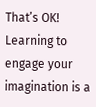That’s OK! Learning to engage your imagination is a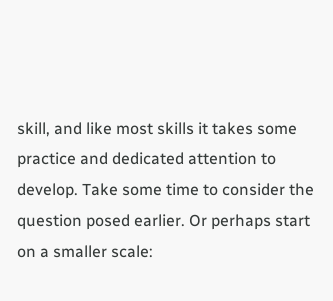skill, and like most skills it takes some practice and dedicated attention to develop. Take some time to consider the question posed earlier. Or perhaps start on a smaller scale: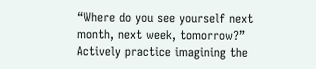“Where do you see yourself next month, next week, tomorrow?” Actively practice imagining the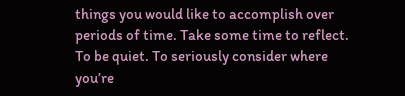things you would like to accomplish over periods of time. Take some time to reflect. To be quiet. To seriously consider where you’re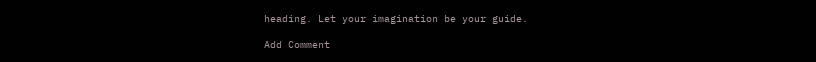heading. Let your imagination be your guide.

Add Comment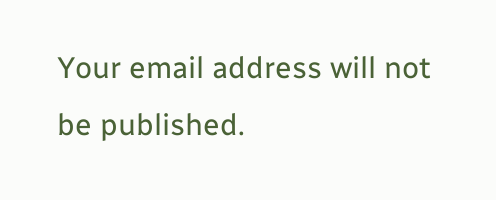Your email address will not be published.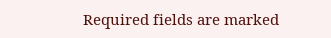Required fields are marked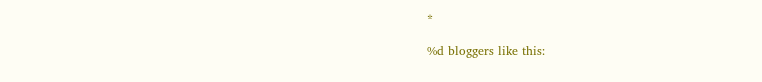*

%d bloggers like this: